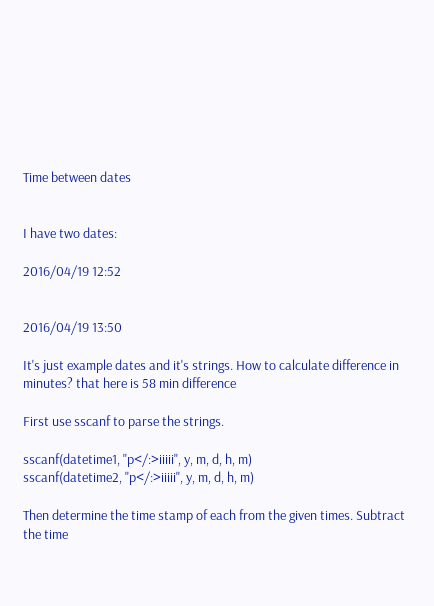Time between dates


I have two dates:

2016/04/19 12:52


2016/04/19 13:50

It's just example dates and it's strings. How to calculate difference in minutes? that here is 58 min difference

First use sscanf to parse the strings.

sscanf(datetime1, "p</:>iiiii", y, m, d, h, m)
sscanf(datetime2, "p</:>iiiii", y, m, d, h, m)

Then determine the time stamp of each from the given times. Subtract the time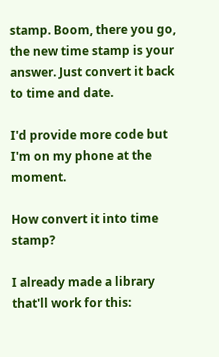stamp. Boom, there you go, the new time stamp is your answer. Just convert it back to time and date.

I'd provide more code but I'm on my phone at the moment.

How convert it into time stamp?

I already made a library that'll work for this: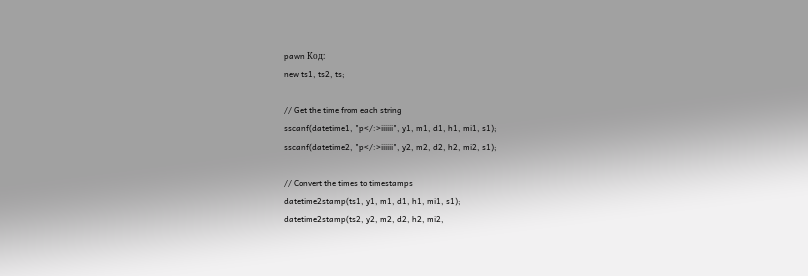pawn Код:
new ts1, ts2, ts;

// Get the time from each string
sscanf(datetime1, "p</:>iiiiii", y1, m1, d1, h1, mi1, s1);
sscanf(datetime2, "p</:>iiiiii", y2, m2, d2, h2, mi2, s1);

// Convert the times to timestamps
datetime2stamp(ts1, y1, m1, d1, h1, mi1, s1);
datetime2stamp(ts2, y2, m2, d2, h2, mi2,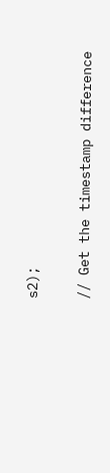s2);

// Get the timestamp difference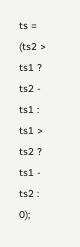ts = (ts2 > ts1 ? ts2 - ts1 : ts1 > ts2 ? ts1 - ts2 : 0);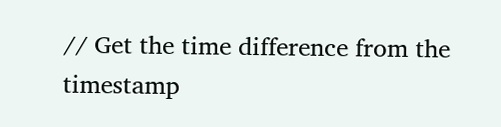// Get the time difference from the timestamp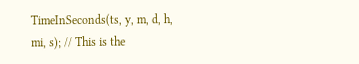TimeInSeconds(ts, y, m, d, h, mi, s); // This is the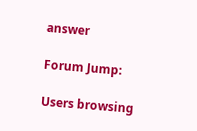answer

Forum Jump:

Users browsing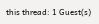this thread: 1 Guest(s)